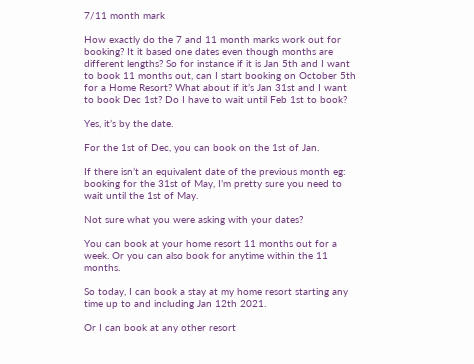7/11 month mark

How exactly do the 7 and 11 month marks work out for booking? It it based one dates even though months are different lengths? So for instance if it is Jan 5th and I want to book 11 months out, can I start booking on October 5th for a Home Resort? What about if it’s Jan 31st and I want to book Dec 1st? Do I have to wait until Feb 1st to book?

Yes, it’s by the date.

For the 1st of Dec, you can book on the 1st of Jan.

If there isn’t an equivalent date of the previous month eg: booking for the 31st of May, I’m pretty sure you need to wait until the 1st of May.

Not sure what you were asking with your dates?

You can book at your home resort 11 months out for a week. Or you can also book for anytime within the 11 months.

So today, I can book a stay at my home resort starting any time up to and including Jan 12th 2021.

Or I can book at any other resort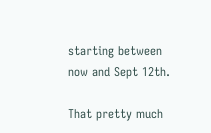starting between now and Sept 12th.

That pretty much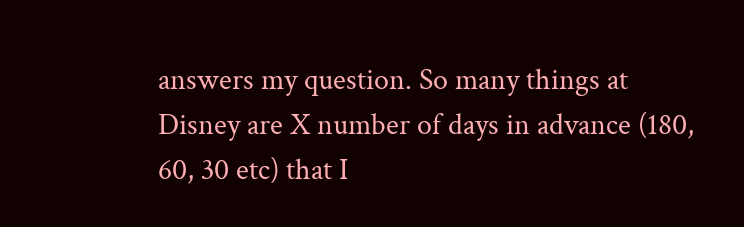answers my question. So many things at Disney are X number of days in advance (180, 60, 30 etc) that I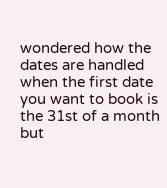wondered how the dates are handled when the first date you want to book is the 31st of a month but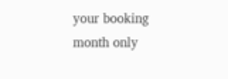your booking month only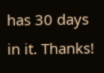has 30 days in it. Thanks!